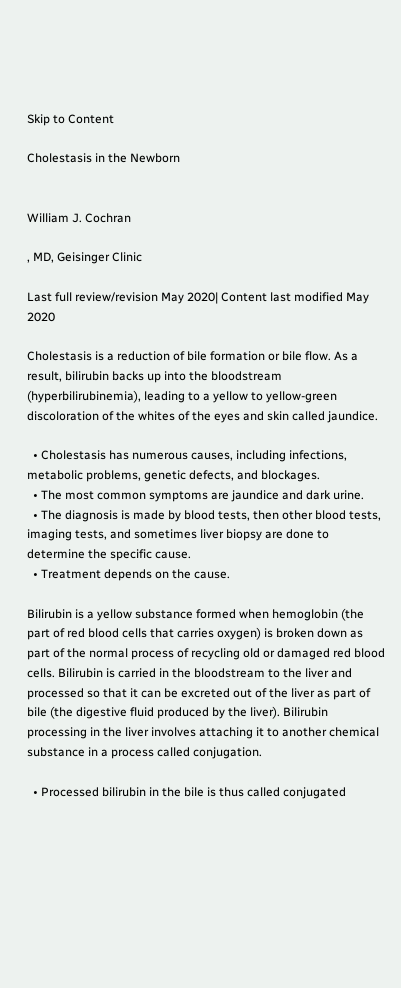Skip to Content

Cholestasis in the Newborn


William J. Cochran

, MD, Geisinger Clinic

Last full review/revision May 2020| Content last modified May 2020

Cholestasis is a reduction of bile formation or bile flow. As a result, bilirubin backs up into the bloodstream (hyperbilirubinemia), leading to a yellow to yellow-green discoloration of the whites of the eyes and skin called jaundice.

  • Cholestasis has numerous causes, including infections, metabolic problems, genetic defects, and blockages.
  • The most common symptoms are jaundice and dark urine.
  • The diagnosis is made by blood tests, then other blood tests, imaging tests, and sometimes liver biopsy are done to determine the specific cause.
  • Treatment depends on the cause.

Bilirubin is a yellow substance formed when hemoglobin (the part of red blood cells that carries oxygen) is broken down as part of the normal process of recycling old or damaged red blood cells. Bilirubin is carried in the bloodstream to the liver and processed so that it can be excreted out of the liver as part of bile (the digestive fluid produced by the liver). Bilirubin processing in the liver involves attaching it to another chemical substance in a process called conjugation.

  • Processed bilirubin in the bile is thus called conjugated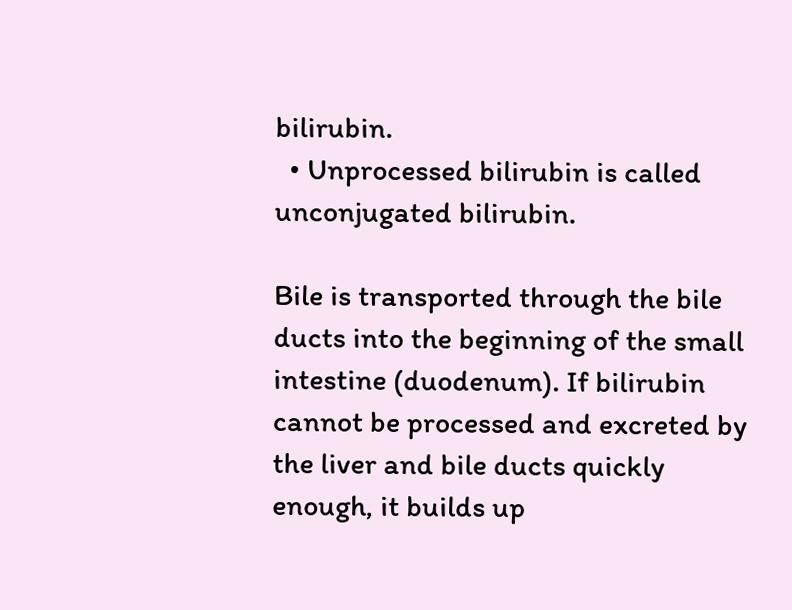bilirubin.
  • Unprocessed bilirubin is called unconjugated bilirubin.

Bile is transported through the bile ducts into the beginning of the small intestine (duodenum). If bilirubin cannot be processed and excreted by the liver and bile ducts quickly enough, it builds up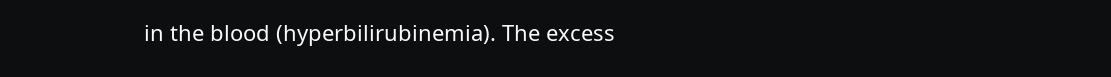in the blood (hyperbilirubinemia). The excess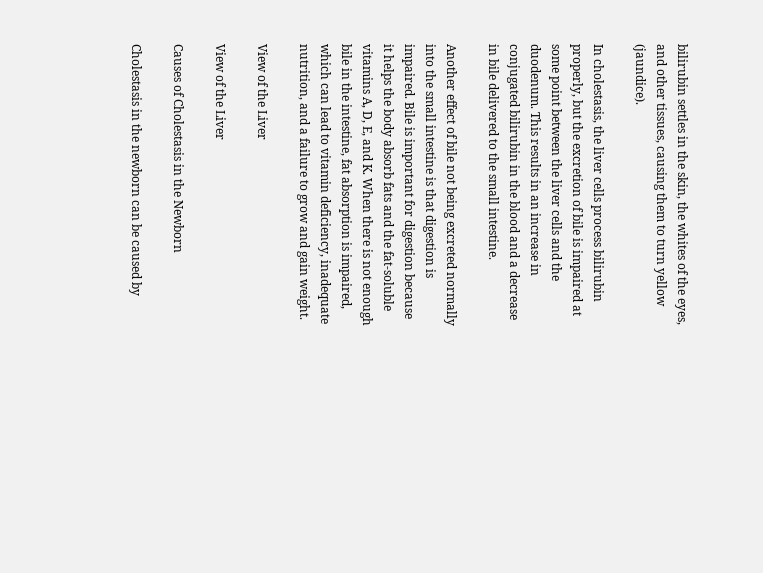bilirubin settles in the skin, the whites of the eyes, and other tissues, causing them to turn yellow (jaundice).

In cholestasis, the liver cells process bilirubin properly, but the excretion of bile is impaired at some point between the liver cells and the duodenum. This results in an increase in conjugated bilirubin in the blood and a decrease in bile delivered to the small intestine.

Another effect of bile not being excreted normally into the small intestine is that digestion is impaired. Bile is important for digestion because it helps the body absorb fats and the fat-soluble vitamins A, D, E, and K. When there is not enough bile in the intestine, fat absorption is impaired, which can lead to vitamin deficiency, inadequate nutrition, and a failure to grow and gain weight.

View of the Liver

View of the Liver

Causes of Cholestasis in the Newborn

Cholestasis in the newborn can be caused by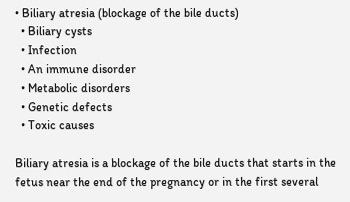• Biliary atresia (blockage of the bile ducts)
  • Biliary cysts
  • Infection
  • An immune disorder
  • Metabolic disorders
  • Genetic defects
  • Toxic causes

Biliary atresia is a blockage of the bile ducts that starts in the fetus near the end of the pregnancy or in the first several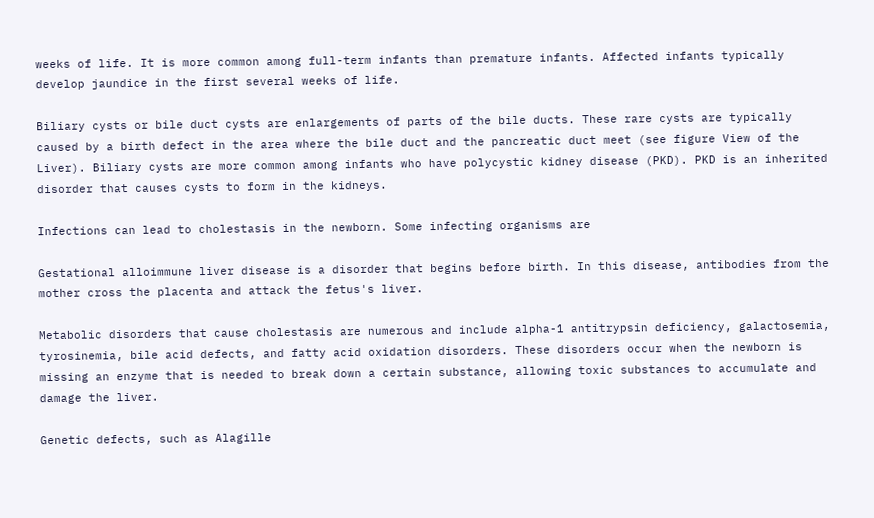weeks of life. It is more common among full-term infants than premature infants. Affected infants typically develop jaundice in the first several weeks of life.

Biliary cysts or bile duct cysts are enlargements of parts of the bile ducts. These rare cysts are typically caused by a birth defect in the area where the bile duct and the pancreatic duct meet (see figure View of the Liver). Biliary cysts are more common among infants who have polycystic kidney disease (PKD). PKD is an inherited disorder that causes cysts to form in the kidneys.

Infections can lead to cholestasis in the newborn. Some infecting organisms are

Gestational alloimmune liver disease is a disorder that begins before birth. In this disease, antibodies from the mother cross the placenta and attack the fetus's liver.

Metabolic disorders that cause cholestasis are numerous and include alpha-1 antitrypsin deficiency, galactosemia, tyrosinemia, bile acid defects, and fatty acid oxidation disorders. These disorders occur when the newborn is missing an enzyme that is needed to break down a certain substance, allowing toxic substances to accumulate and damage the liver.

Genetic defects, such as Alagille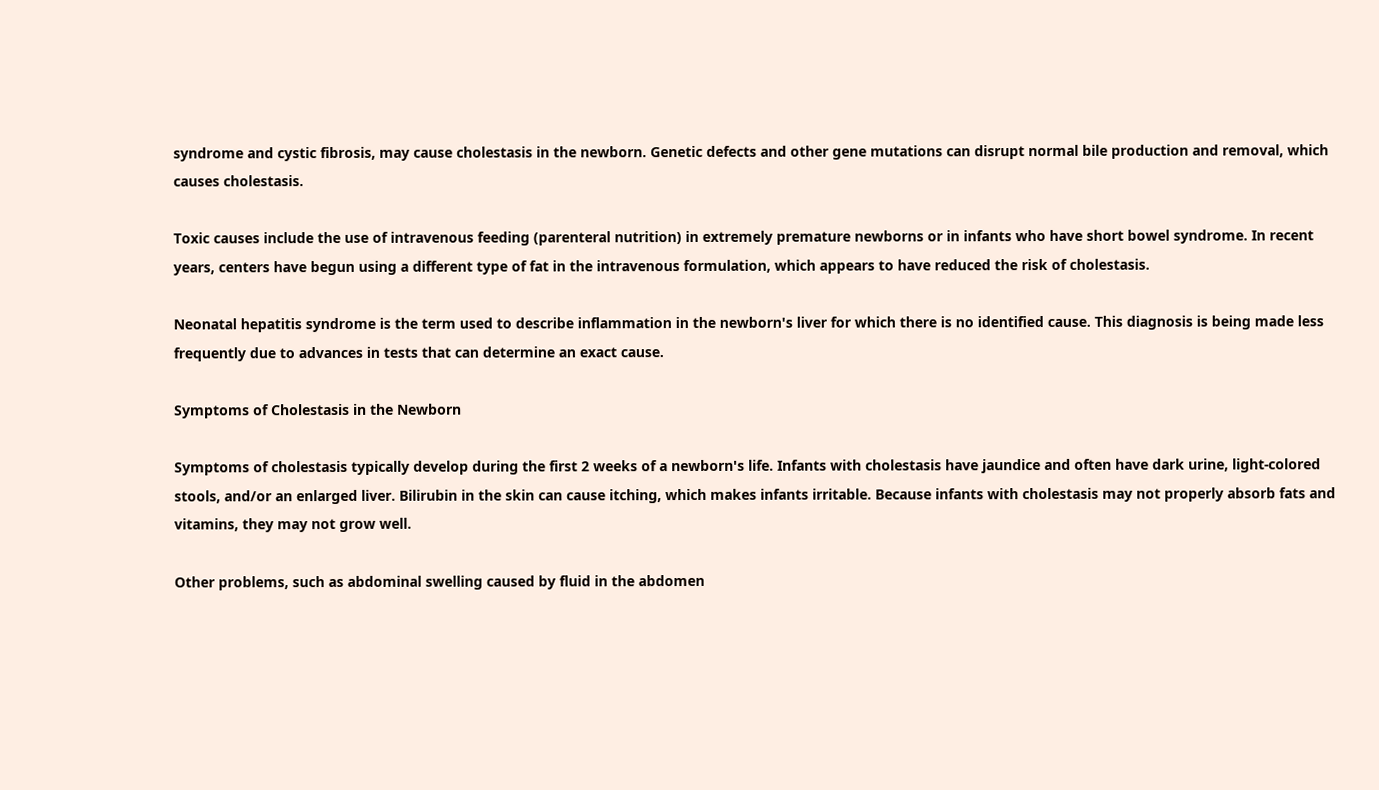syndrome and cystic fibrosis, may cause cholestasis in the newborn. Genetic defects and other gene mutations can disrupt normal bile production and removal, which causes cholestasis.

Toxic causes include the use of intravenous feeding (parenteral nutrition) in extremely premature newborns or in infants who have short bowel syndrome. In recent years, centers have begun using a different type of fat in the intravenous formulation, which appears to have reduced the risk of cholestasis.

Neonatal hepatitis syndrome is the term used to describe inflammation in the newborn's liver for which there is no identified cause. This diagnosis is being made less frequently due to advances in tests that can determine an exact cause.

Symptoms of Cholestasis in the Newborn

Symptoms of cholestasis typically develop during the first 2 weeks of a newborn's life. Infants with cholestasis have jaundice and often have dark urine, light-colored stools, and/or an enlarged liver. Bilirubin in the skin can cause itching, which makes infants irritable. Because infants with cholestasis may not properly absorb fats and vitamins, they may not grow well.

Other problems, such as abdominal swelling caused by fluid in the abdomen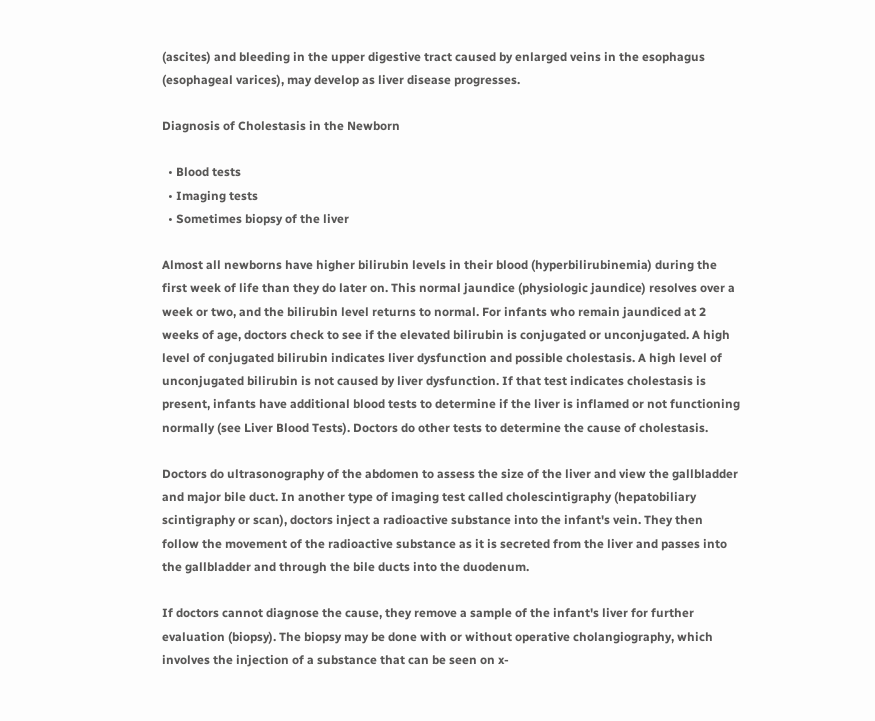(ascites) and bleeding in the upper digestive tract caused by enlarged veins in the esophagus (esophageal varices), may develop as liver disease progresses.

Diagnosis of Cholestasis in the Newborn

  • Blood tests
  • Imaging tests
  • Sometimes biopsy of the liver

Almost all newborns have higher bilirubin levels in their blood (hyperbilirubinemia) during the first week of life than they do later on. This normal jaundice (physiologic jaundice) resolves over a week or two, and the bilirubin level returns to normal. For infants who remain jaundiced at 2 weeks of age, doctors check to see if the elevated bilirubin is conjugated or unconjugated. A high level of conjugated bilirubin indicates liver dysfunction and possible cholestasis. A high level of unconjugated bilirubin is not caused by liver dysfunction. If that test indicates cholestasis is present, infants have additional blood tests to determine if the liver is inflamed or not functioning normally (see Liver Blood Tests). Doctors do other tests to determine the cause of cholestasis.

Doctors do ultrasonography of the abdomen to assess the size of the liver and view the gallbladder and major bile duct. In another type of imaging test called cholescintigraphy (hepatobiliary scintigraphy or scan), doctors inject a radioactive substance into the infant's vein. They then follow the movement of the radioactive substance as it is secreted from the liver and passes into the gallbladder and through the bile ducts into the duodenum.

If doctors cannot diagnose the cause, they remove a sample of the infant's liver for further evaluation (biopsy). The biopsy may be done with or without operative cholangiography, which involves the injection of a substance that can be seen on x-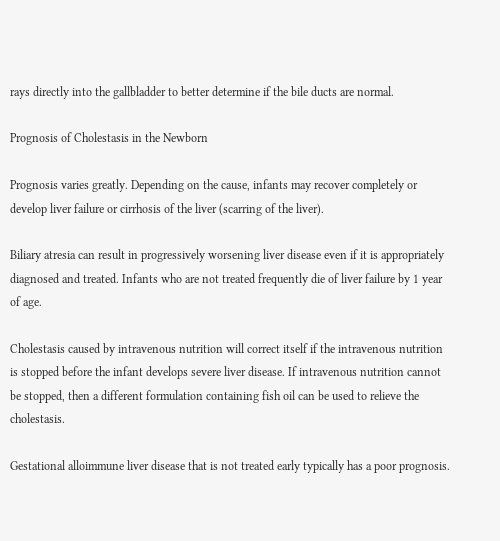rays directly into the gallbladder to better determine if the bile ducts are normal.

Prognosis of Cholestasis in the Newborn

Prognosis varies greatly. Depending on the cause, infants may recover completely or develop liver failure or cirrhosis of the liver (scarring of the liver).

Biliary atresia can result in progressively worsening liver disease even if it is appropriately diagnosed and treated. Infants who are not treated frequently die of liver failure by 1 year of age.

Cholestasis caused by intravenous nutrition will correct itself if the intravenous nutrition is stopped before the infant develops severe liver disease. If intravenous nutrition cannot be stopped, then a different formulation containing fish oil can be used to relieve the cholestasis.

Gestational alloimmune liver disease that is not treated early typically has a poor prognosis.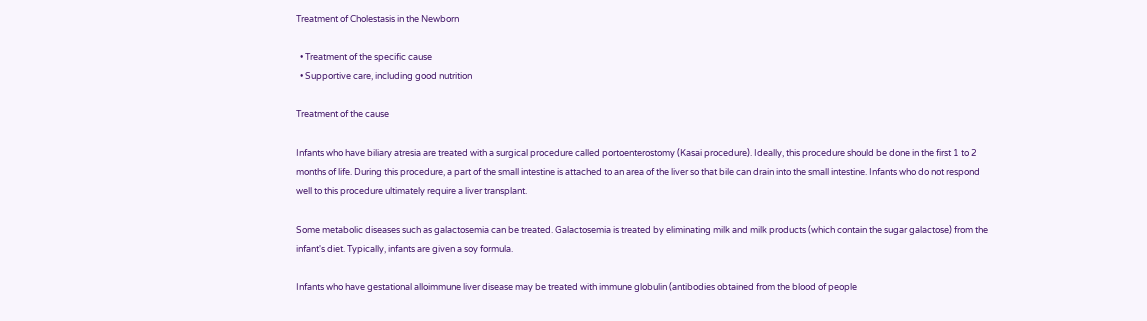Treatment of Cholestasis in the Newborn

  • Treatment of the specific cause
  • Supportive care, including good nutrition

Treatment of the cause

Infants who have biliary atresia are treated with a surgical procedure called portoenterostomy (Kasai procedure). Ideally, this procedure should be done in the first 1 to 2 months of life. During this procedure, a part of the small intestine is attached to an area of the liver so that bile can drain into the small intestine. Infants who do not respond well to this procedure ultimately require a liver transplant.

Some metabolic diseases such as galactosemia can be treated. Galactosemia is treated by eliminating milk and milk products (which contain the sugar galactose) from the infant's diet. Typically, infants are given a soy formula.

Infants who have gestational alloimmune liver disease may be treated with immune globulin (antibodies obtained from the blood of people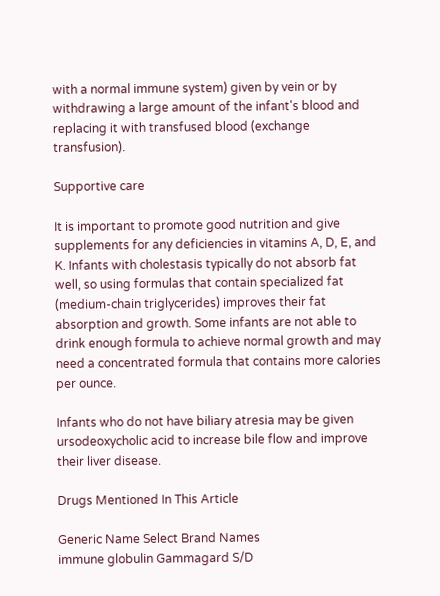with a normal immune system) given by vein or by withdrawing a large amount of the infant's blood and replacing it with transfused blood (exchange transfusion).

Supportive care

It is important to promote good nutrition and give supplements for any deficiencies in vitamins A, D, E, and K. Infants with cholestasis typically do not absorb fat well, so using formulas that contain specialized fat (medium-chain triglycerides) improves their fat absorption and growth. Some infants are not able to drink enough formula to achieve normal growth and may need a concentrated formula that contains more calories per ounce.

Infants who do not have biliary atresia may be given ursodeoxycholic acid to increase bile flow and improve their liver disease.

Drugs Mentioned In This Article

Generic Name Select Brand Names
immune globulin Gammagard S/D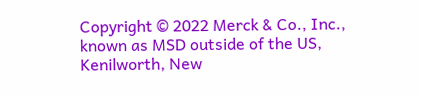Copyright © 2022 Merck & Co., Inc., known as MSD outside of the US, Kenilworth, New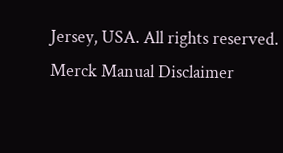Jersey, USA. All rights reserved. Merck Manual Disclaimer